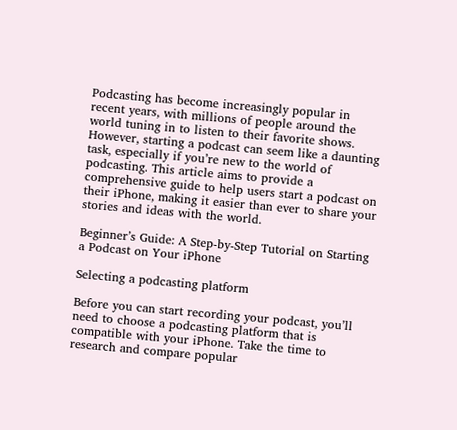Podcasting has become increasingly popular in recent years, with millions of people around the world tuning in to listen to their favorite shows. However, starting a podcast can seem like a daunting task, especially if you’re new to the world of podcasting. This article aims to provide a comprehensive guide to help users start a podcast on their iPhone, making it easier than ever to share your stories and ideas with the world.

Beginner’s Guide: A Step-by-Step Tutorial on Starting a Podcast on Your iPhone

Selecting a podcasting platform

Before you can start recording your podcast, you’ll need to choose a podcasting platform that is compatible with your iPhone. Take the time to research and compare popular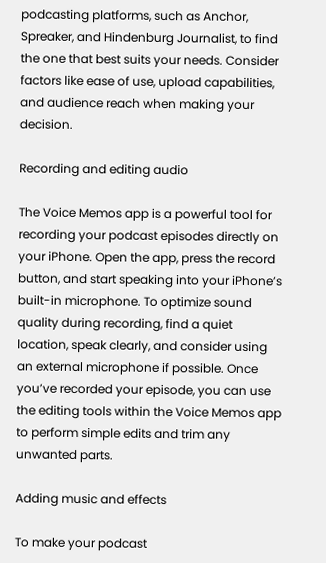podcasting platforms, such as Anchor, Spreaker, and Hindenburg Journalist, to find the one that best suits your needs. Consider factors like ease of use, upload capabilities, and audience reach when making your decision.

Recording and editing audio

The Voice Memos app is a powerful tool for recording your podcast episodes directly on your iPhone. Open the app, press the record button, and start speaking into your iPhone’s built-in microphone. To optimize sound quality during recording, find a quiet location, speak clearly, and consider using an external microphone if possible. Once you’ve recorded your episode, you can use the editing tools within the Voice Memos app to perform simple edits and trim any unwanted parts.

Adding music and effects

To make your podcast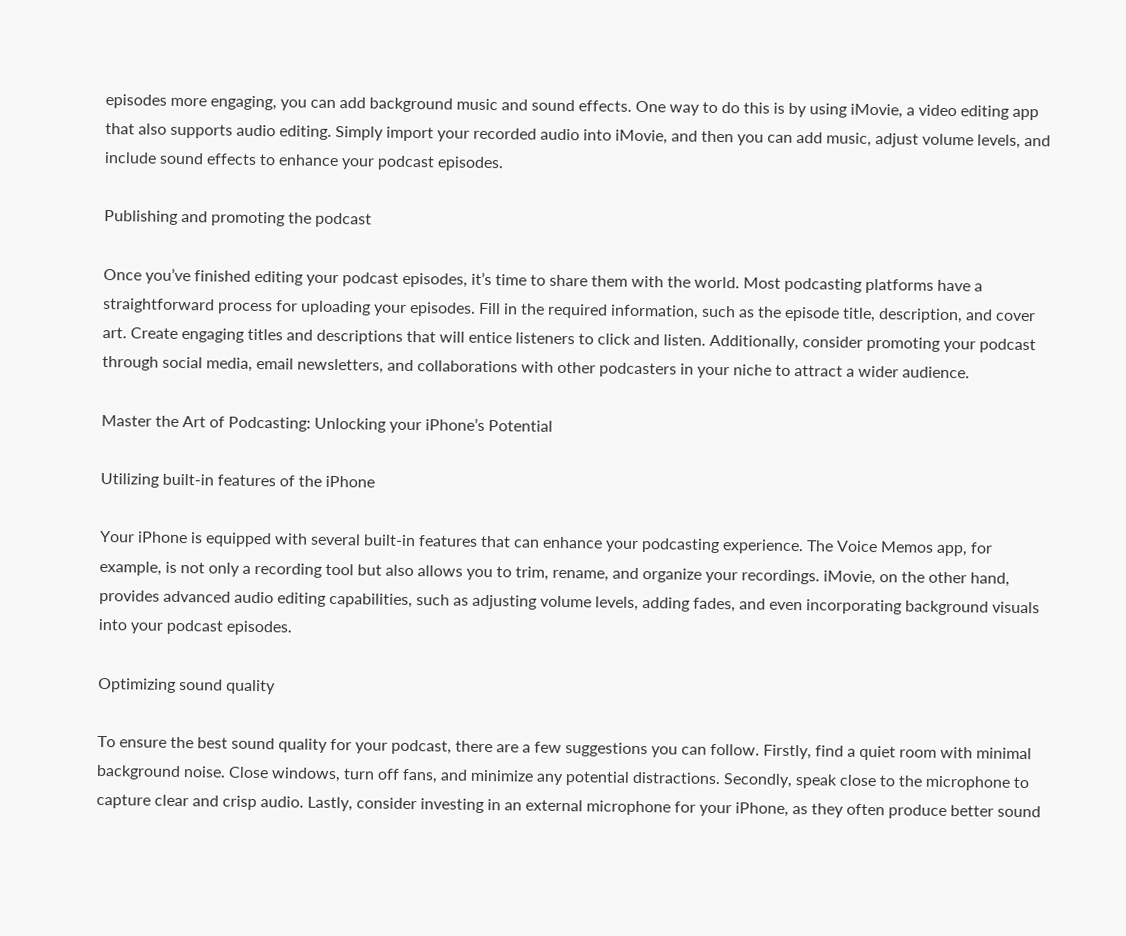episodes more engaging, you can add background music and sound effects. One way to do this is by using iMovie, a video editing app that also supports audio editing. Simply import your recorded audio into iMovie, and then you can add music, adjust volume levels, and include sound effects to enhance your podcast episodes.

Publishing and promoting the podcast

Once you’ve finished editing your podcast episodes, it’s time to share them with the world. Most podcasting platforms have a straightforward process for uploading your episodes. Fill in the required information, such as the episode title, description, and cover art. Create engaging titles and descriptions that will entice listeners to click and listen. Additionally, consider promoting your podcast through social media, email newsletters, and collaborations with other podcasters in your niche to attract a wider audience.

Master the Art of Podcasting: Unlocking your iPhone’s Potential

Utilizing built-in features of the iPhone

Your iPhone is equipped with several built-in features that can enhance your podcasting experience. The Voice Memos app, for example, is not only a recording tool but also allows you to trim, rename, and organize your recordings. iMovie, on the other hand, provides advanced audio editing capabilities, such as adjusting volume levels, adding fades, and even incorporating background visuals into your podcast episodes.

Optimizing sound quality

To ensure the best sound quality for your podcast, there are a few suggestions you can follow. Firstly, find a quiet room with minimal background noise. Close windows, turn off fans, and minimize any potential distractions. Secondly, speak close to the microphone to capture clear and crisp audio. Lastly, consider investing in an external microphone for your iPhone, as they often produce better sound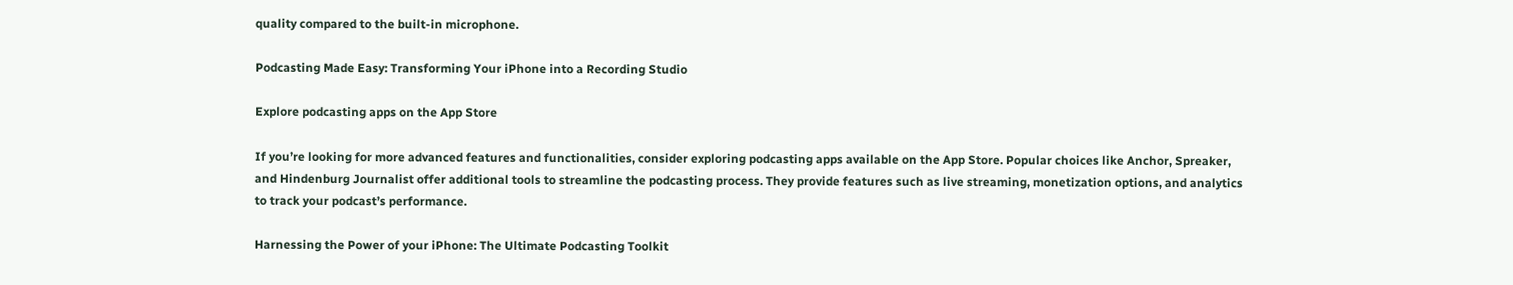quality compared to the built-in microphone.

Podcasting Made Easy: Transforming Your iPhone into a Recording Studio

Explore podcasting apps on the App Store

If you’re looking for more advanced features and functionalities, consider exploring podcasting apps available on the App Store. Popular choices like Anchor, Spreaker, and Hindenburg Journalist offer additional tools to streamline the podcasting process. They provide features such as live streaming, monetization options, and analytics to track your podcast’s performance.

Harnessing the Power of your iPhone: The Ultimate Podcasting Toolkit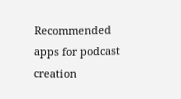Recommended apps for podcast creation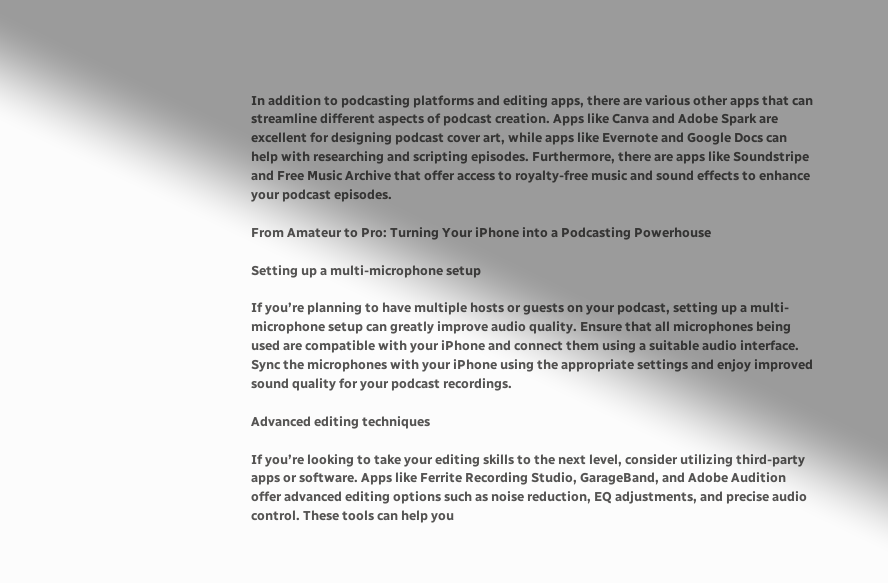In addition to podcasting platforms and editing apps, there are various other apps that can streamline different aspects of podcast creation. Apps like Canva and Adobe Spark are excellent for designing podcast cover art, while apps like Evernote and Google Docs can help with researching and scripting episodes. Furthermore, there are apps like Soundstripe and Free Music Archive that offer access to royalty-free music and sound effects to enhance your podcast episodes.

From Amateur to Pro: Turning Your iPhone into a Podcasting Powerhouse

Setting up a multi-microphone setup

If you’re planning to have multiple hosts or guests on your podcast, setting up a multi-microphone setup can greatly improve audio quality. Ensure that all microphones being used are compatible with your iPhone and connect them using a suitable audio interface. Sync the microphones with your iPhone using the appropriate settings and enjoy improved sound quality for your podcast recordings.

Advanced editing techniques

If you’re looking to take your editing skills to the next level, consider utilizing third-party apps or software. Apps like Ferrite Recording Studio, GarageBand, and Adobe Audition offer advanced editing options such as noise reduction, EQ adjustments, and precise audio control. These tools can help you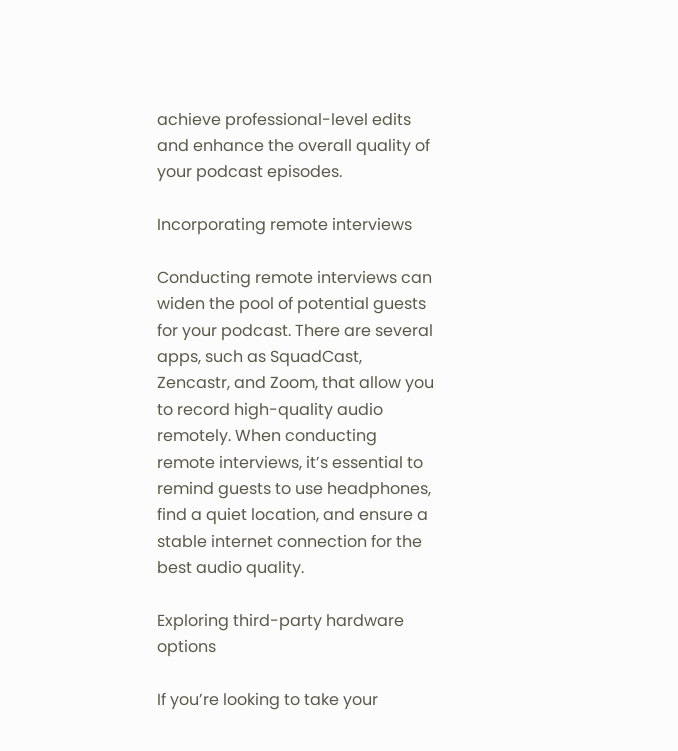achieve professional-level edits and enhance the overall quality of your podcast episodes.

Incorporating remote interviews

Conducting remote interviews can widen the pool of potential guests for your podcast. There are several apps, such as SquadCast, Zencastr, and Zoom, that allow you to record high-quality audio remotely. When conducting remote interviews, it’s essential to remind guests to use headphones, find a quiet location, and ensure a stable internet connection for the best audio quality.

Exploring third-party hardware options

If you’re looking to take your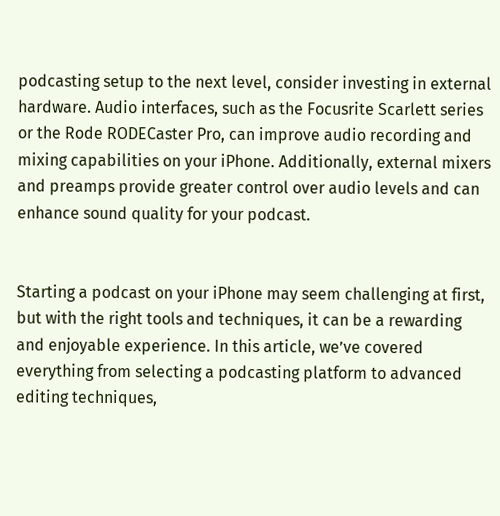podcasting setup to the next level, consider investing in external hardware. Audio interfaces, such as the Focusrite Scarlett series or the Rode RODECaster Pro, can improve audio recording and mixing capabilities on your iPhone. Additionally, external mixers and preamps provide greater control over audio levels and can enhance sound quality for your podcast.


Starting a podcast on your iPhone may seem challenging at first, but with the right tools and techniques, it can be a rewarding and enjoyable experience. In this article, we’ve covered everything from selecting a podcasting platform to advanced editing techniques,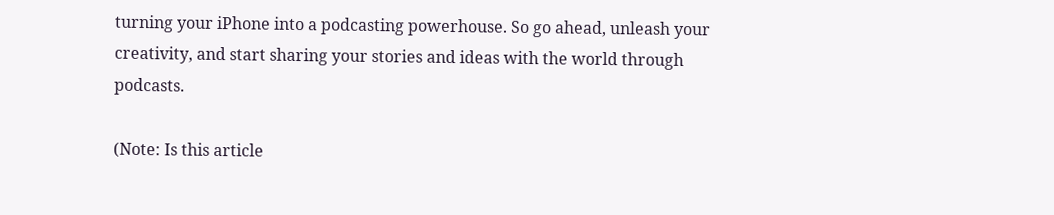turning your iPhone into a podcasting powerhouse. So go ahead, unleash your creativity, and start sharing your stories and ideas with the world through podcasts.

(Note: Is this article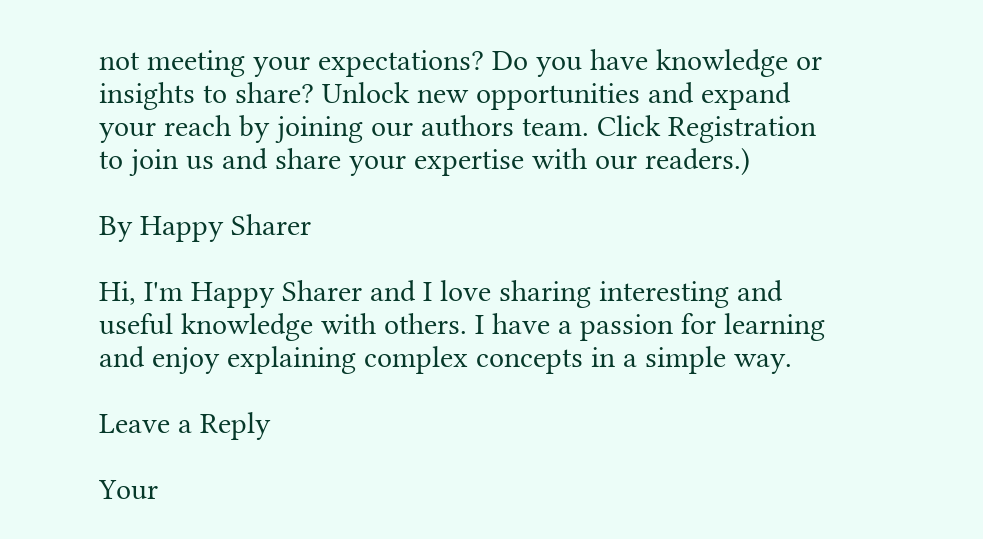not meeting your expectations? Do you have knowledge or insights to share? Unlock new opportunities and expand your reach by joining our authors team. Click Registration to join us and share your expertise with our readers.)

By Happy Sharer

Hi, I'm Happy Sharer and I love sharing interesting and useful knowledge with others. I have a passion for learning and enjoy explaining complex concepts in a simple way.

Leave a Reply

Your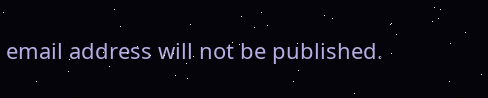email address will not be published.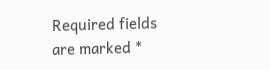Required fields are marked *